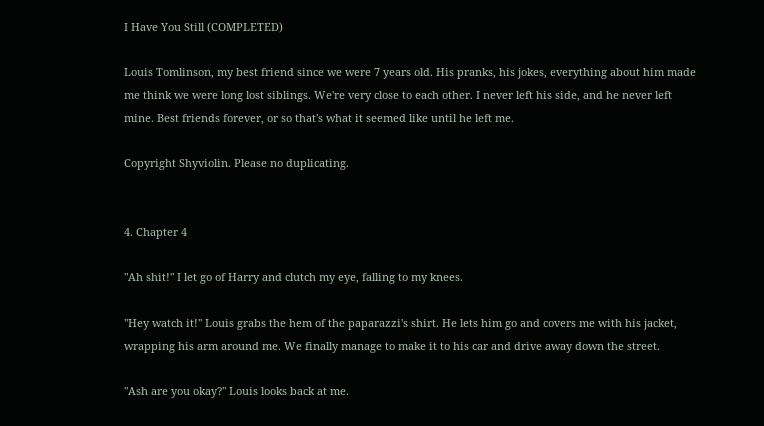I Have You Still (COMPLETED)

Louis Tomlinson, my best friend since we were 7 years old. His pranks, his jokes, everything about him made me think we were long lost siblings. We're very close to each other. I never left his side, and he never left mine. Best friends forever, or so that's what it seemed like until he left me.

Copyright Shyviolin. Please no duplicating.


4. Chapter 4

"Ah shit!" I let go of Harry and clutch my eye, falling to my knees.

"Hey watch it!" Louis grabs the hem of the paparazzi's shirt. He lets him go and covers me with his jacket, wrapping his arm around me. We finally manage to make it to his car and drive away down the street.

"Ash are you okay?" Louis looks back at me.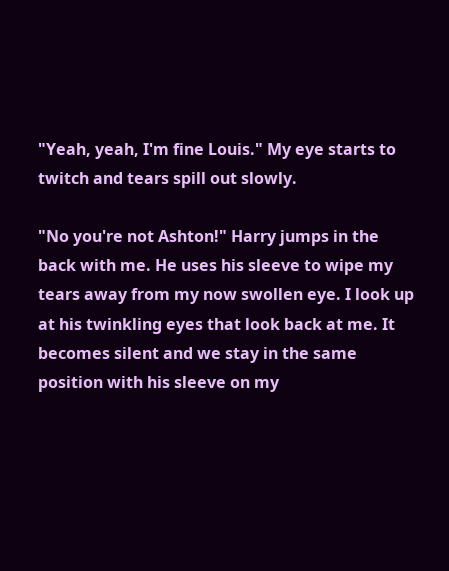"Yeah, yeah, I'm fine Louis." My eye starts to twitch and tears spill out slowly.

"No you're not Ashton!" Harry jumps in the back with me. He uses his sleeve to wipe my tears away from my now swollen eye. I look up at his twinkling eyes that look back at me. It becomes silent and we stay in the same position with his sleeve on my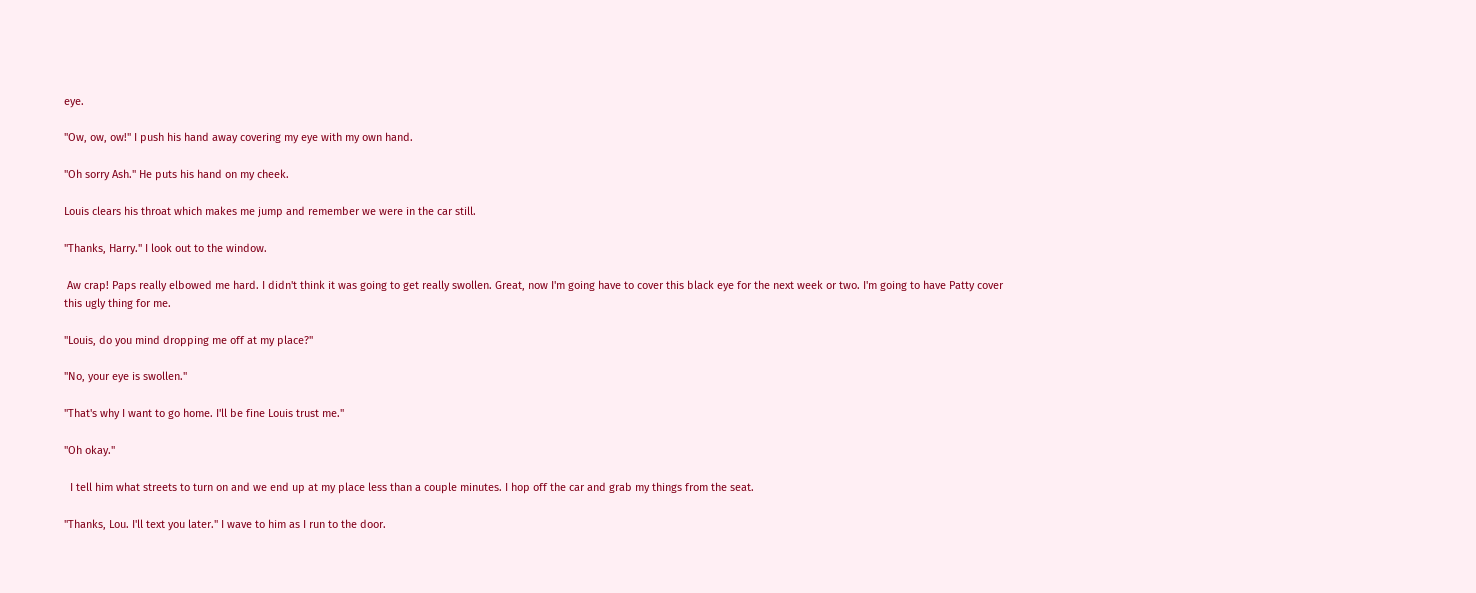eye.

"Ow, ow, ow!" I push his hand away covering my eye with my own hand.

"Oh sorry Ash." He puts his hand on my cheek.

Louis clears his throat which makes me jump and remember we were in the car still.

"Thanks, Harry." I look out to the window.

 Aw crap! Paps really elbowed me hard. I didn't think it was going to get really swollen. Great, now I'm going have to cover this black eye for the next week or two. I'm going to have Patty cover this ugly thing for me.

"Louis, do you mind dropping me off at my place?"

"No, your eye is swollen."

"That's why I want to go home. I'll be fine Louis trust me."

"Oh okay."

  I tell him what streets to turn on and we end up at my place less than a couple minutes. I hop off the car and grab my things from the seat.

"Thanks, Lou. I'll text you later." I wave to him as I run to the door.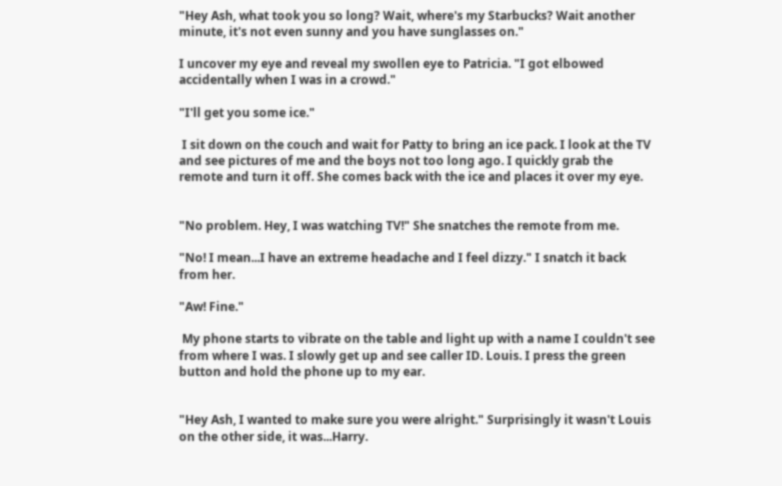"Hey Ash, what took you so long? Wait, where's my Starbucks? Wait another minute, it's not even sunny and you have sunglasses on."

I uncover my eye and reveal my swollen eye to Patricia. "I got elbowed accidentally when I was in a crowd."

"I'll get you some ice."

 I sit down on the couch and wait for Patty to bring an ice pack. I look at the TV and see pictures of me and the boys not too long ago. I quickly grab the remote and turn it off. She comes back with the ice and places it over my eye.


"No problem. Hey, I was watching TV!" She snatches the remote from me.

"No! I mean...I have an extreme headache and I feel dizzy." I snatch it back from her.

"Aw! Fine."

 My phone starts to vibrate on the table and light up with a name I couldn't see from where I was. I slowly get up and see caller ID. Louis. I press the green button and hold the phone up to my ear.


"Hey Ash, I wanted to make sure you were alright." Surprisingly it wasn't Louis on the other side, it was...Harry.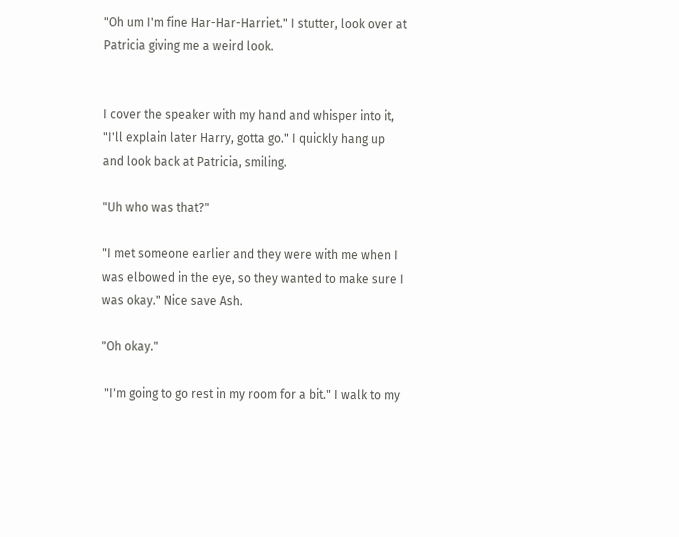"Oh um I'm fine Har-Har-Harriet." I stutter, look over at Patricia giving me a weird look.


I cover the speaker with my hand and whisper into it, "I'll explain later Harry, gotta go." I quickly hang up and look back at Patricia, smiling.

"Uh who was that?"

"I met someone earlier and they were with me when I was elbowed in the eye, so they wanted to make sure I was okay." Nice save Ash.

"Oh okay."

 "I'm going to go rest in my room for a bit." I walk to my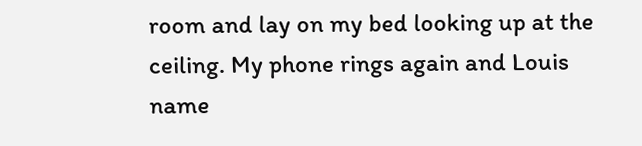room and lay on my bed looking up at the ceiling. My phone rings again and Louis name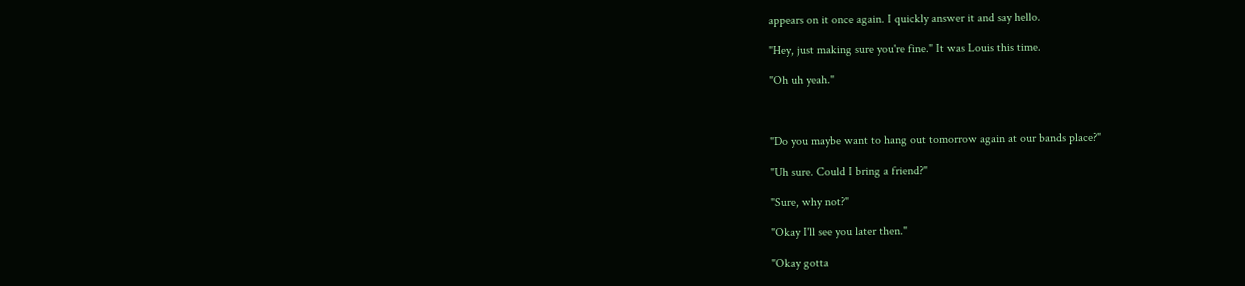appears on it once again. I quickly answer it and say hello.

"Hey, just making sure you're fine." It was Louis this time.

"Oh uh yeah."



"Do you maybe want to hang out tomorrow again at our bands place?"

"Uh sure. Could I bring a friend?"

"Sure, why not?"

"Okay I'll see you later then."

"Okay gotta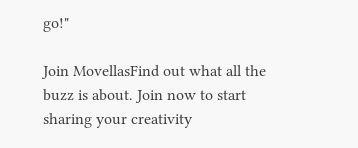go!"

Join MovellasFind out what all the buzz is about. Join now to start sharing your creativity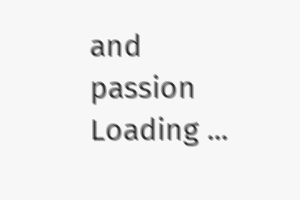and passion
Loading ...